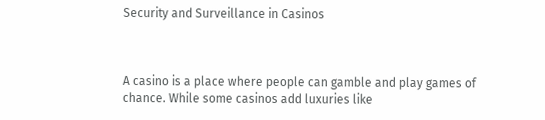Security and Surveillance in Casinos



A casino is a place where people can gamble and play games of chance. While some casinos add luxuries like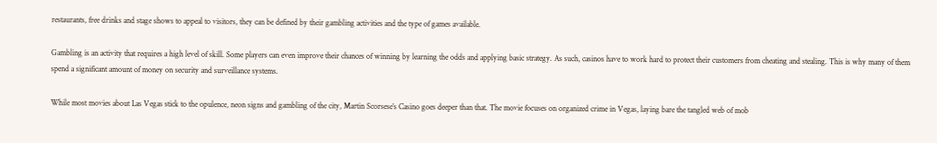restaurants, free drinks and stage shows to appeal to visitors, they can be defined by their gambling activities and the type of games available.

Gambling is an activity that requires a high level of skill. Some players can even improve their chances of winning by learning the odds and applying basic strategy. As such, casinos have to work hard to protect their customers from cheating and stealing. This is why many of them spend a significant amount of money on security and surveillance systems.

While most movies about Las Vegas stick to the opulence, neon signs and gambling of the city, Martin Scorsese’s Casino goes deeper than that. The movie focuses on organized crime in Vegas, laying bare the tangled web of mob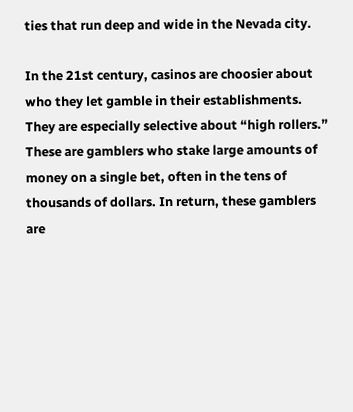ties that run deep and wide in the Nevada city.

In the 21st century, casinos are choosier about who they let gamble in their establishments. They are especially selective about “high rollers.” These are gamblers who stake large amounts of money on a single bet, often in the tens of thousands of dollars. In return, these gamblers are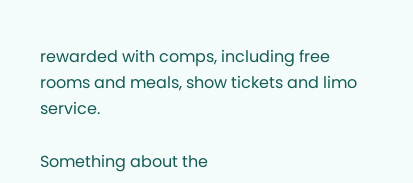rewarded with comps, including free rooms and meals, show tickets and limo service.

Something about the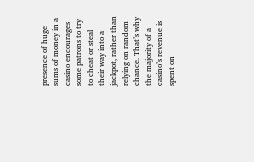presence of huge sums of money in a casino encourages some patrons to try to cheat or steal their way into a jackpot, rather than relying on random chance. That’s why the majority of a casino’s revenue is spent on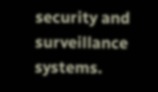security and surveillance systems.